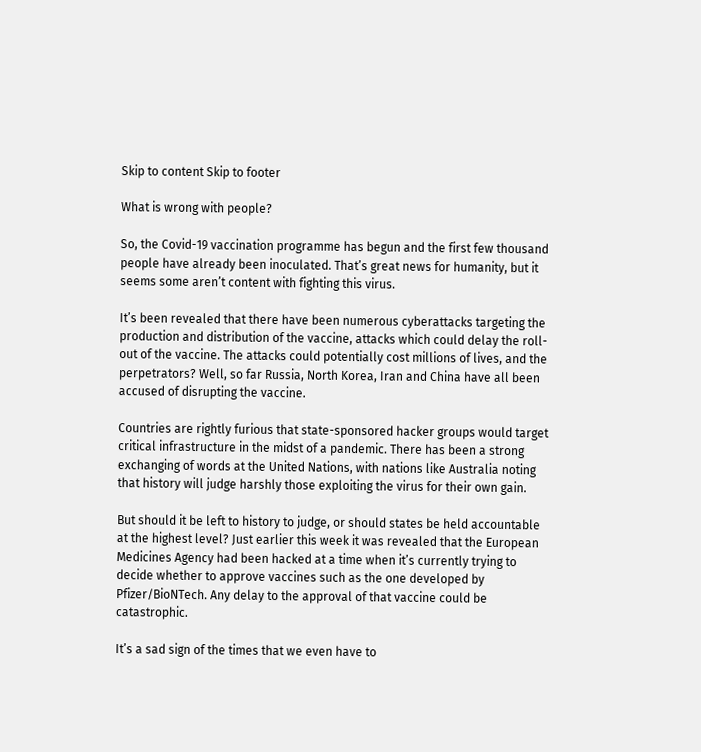Skip to content Skip to footer

What is wrong with people?

So, the Covid-19 vaccination programme has begun and the first few thousand people have already been inoculated. That’s great news for humanity, but it seems some aren’t content with fighting this virus.

It’s been revealed that there have been numerous cyberattacks targeting the production and distribution of the vaccine, attacks which could delay the roll-out of the vaccine. The attacks could potentially cost millions of lives, and the perpetrators? Well, so far Russia, North Korea, Iran and China have all been accused of disrupting the vaccine.

Countries are rightly furious that state-sponsored hacker groups would target critical infrastructure in the midst of a pandemic. There has been a strong exchanging of words at the United Nations, with nations like Australia noting that history will judge harshly those exploiting the virus for their own gain.

But should it be left to history to judge, or should states be held accountable at the highest level? Just earlier this week it was revealed that the European Medicines Agency had been hacked at a time when it’s currently trying to decide whether to approve vaccines such as the one developed by Pfizer/BioNTech. Any delay to the approval of that vaccine could be catastrophic.

It’s a sad sign of the times that we even have to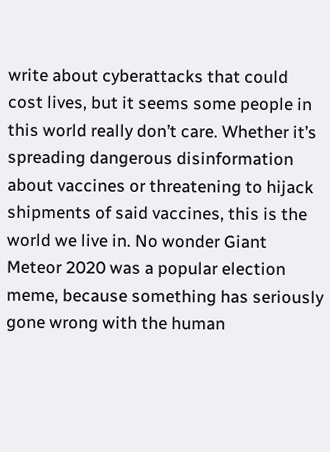write about cyberattacks that could cost lives, but it seems some people in this world really don’t care. Whether it’s spreading dangerous disinformation about vaccines or threatening to hijack shipments of said vaccines, this is the world we live in. No wonder Giant Meteor 2020 was a popular election meme, because something has seriously gone wrong with the human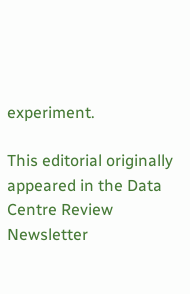experiment.

This editorial originally appeared in the Data Centre Review Newsletter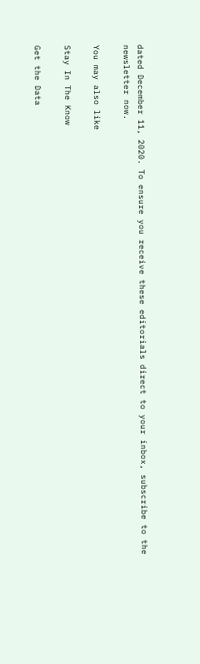dated December 11, 2020. To ensure you receive these editorials direct to your inbox, subscribe to the newsletter now.

You may also like

Stay In The Know

Get the Data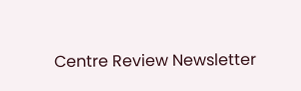Centre Review Newsletter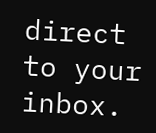direct to your inbox.